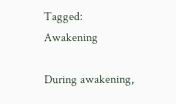Tagged: Awakening

During awakening,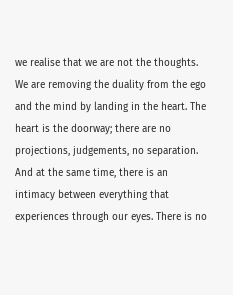we realise that we are not the thoughts. We are removing the duality from the ego and the mind by landing in the heart. The heart is the doorway; there are no projections, judgements, no separation. And at the same time, there is an intimacy between everything that experiences through our eyes. There is no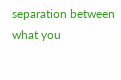separation between what you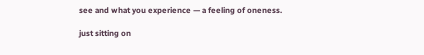see and what you experience — a feeling of oneness.

just sitting on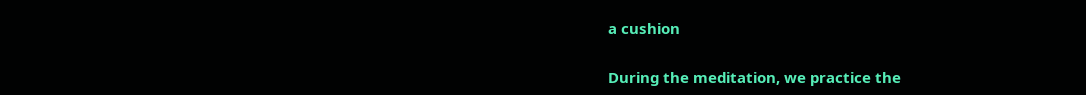a cushion


During the meditation, we practice the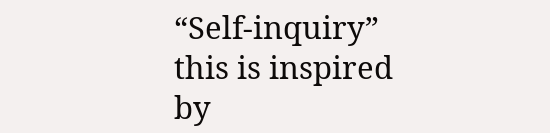“Self-inquiry” this is inspired by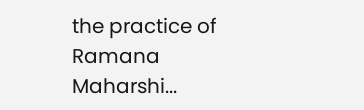the practice of Ramana Maharshi...